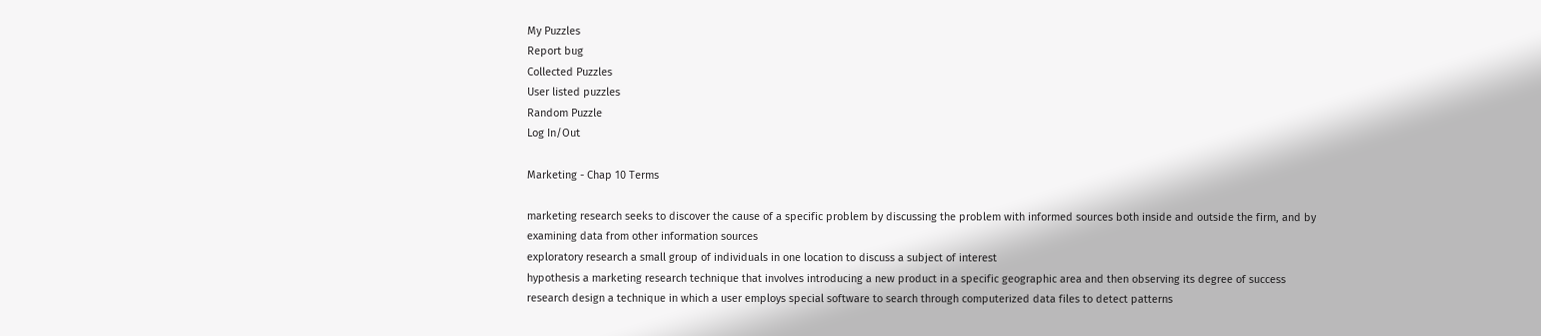My Puzzles
Report bug
Collected Puzzles
User listed puzzles
Random Puzzle
Log In/Out

Marketing - Chap 10 Terms

marketing research seeks to discover the cause of a specific problem by discussing the problem with informed sources both inside and outside the firm, and by examining data from other information sources
exploratory research a small group of individuals in one location to discuss a subject of interest
hypothesis a marketing research technique that involves introducing a new product in a specific geographic area and then observing its degree of success
research design a technique in which a user employs special software to search through computerized data files to detect patterns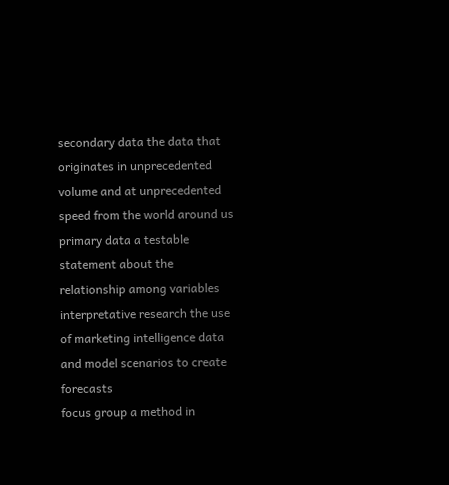secondary data the data that originates in unprecedented volume and at unprecedented speed from the world around us
primary data a testable statement about the relationship among variables
interpretative research the use of marketing intelligence data and model scenarios to create forecasts
focus group a method in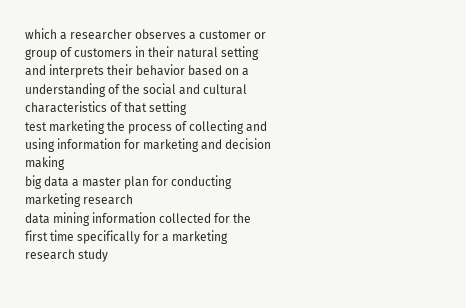which a researcher observes a customer or group of customers in their natural setting and interprets their behavior based on a understanding of the social and cultural characteristics of that setting
test marketing the process of collecting and using information for marketing and decision making
big data a master plan for conducting marketing research
data mining information collected for the first time specifically for a marketing research study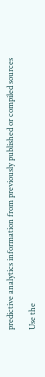predictive analytics information from previously published or compiled sources

Use the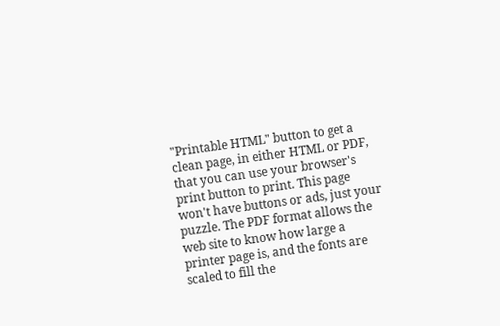"Printable HTML" button to get a clean page, in either HTML or PDF, that you can use your browser's print button to print. This page won't have buttons or ads, just your puzzle. The PDF format allows the web site to know how large a printer page is, and the fonts are scaled to fill the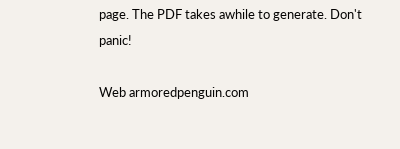page. The PDF takes awhile to generate. Don't panic!

Web armoredpenguin.com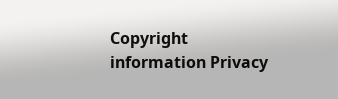Copyright information Privacy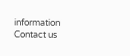information Contact us